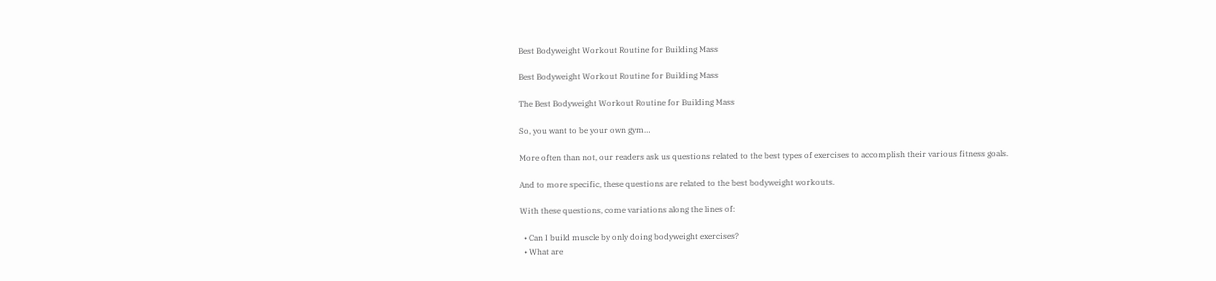Best Bodyweight Workout Routine for Building Mass

Best Bodyweight Workout Routine for Building Mass

The Best Bodyweight Workout Routine for Building Mass

So, you want to be your own gym…

More often than not, our readers ask us questions related to the best types of exercises to accomplish their various fitness goals.

And to more specific, these questions are related to the best bodyweight workouts.

With these questions, come variations along the lines of:

  • Can I build muscle by only doing bodyweight exercises?
  • What are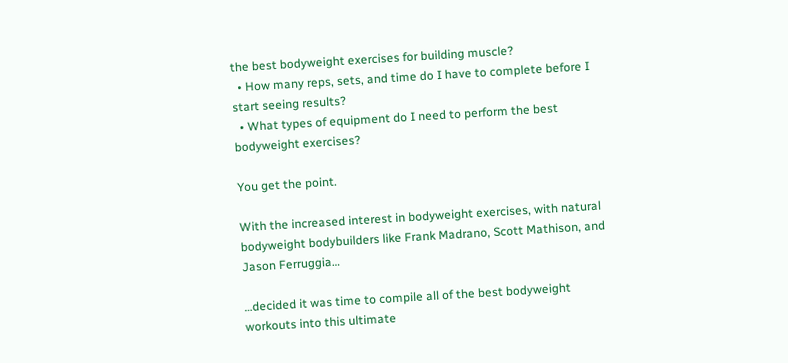the best bodyweight exercises for building muscle?
  • How many reps, sets, and time do I have to complete before I start seeing results?
  • What types of equipment do I need to perform the best bodyweight exercises?

You get the point.

With the increased interest in bodyweight exercises, with natural bodyweight bodybuilders like Frank Madrano, Scott Mathison, and Jason Ferruggia…

…decided it was time to compile all of the best bodyweight workouts into this ultimate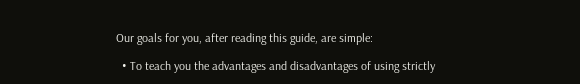Our goals for you, after reading this guide, are simple:

  • To teach you the advantages and disadvantages of using strictly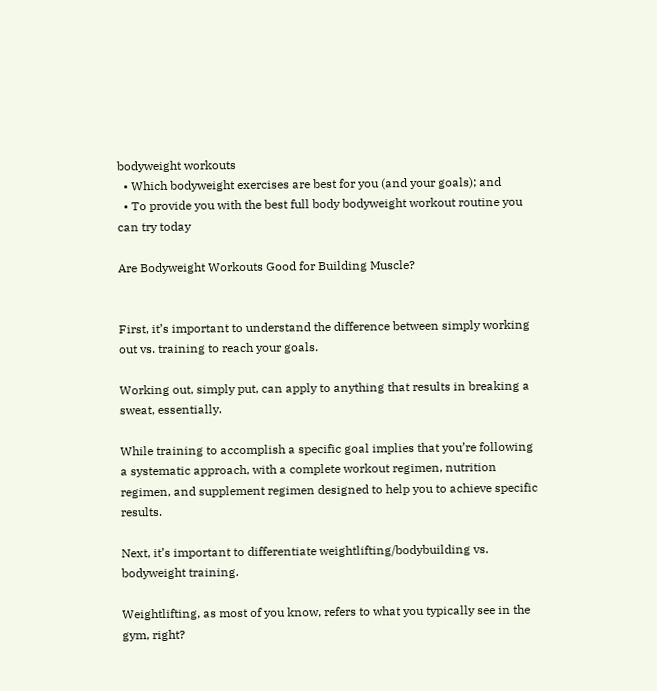bodyweight workouts
  • Which bodyweight exercises are best for you (and your goals); and
  • To provide you with the best full body bodyweight workout routine you can try today

Are Bodyweight Workouts Good for Building Muscle?


First, it’s important to understand the difference between simply working out vs. training to reach your goals.

Working out, simply put, can apply to anything that results in breaking a sweat, essentially.

While training to accomplish a specific goal implies that you’re following a systematic approach, with a complete workout regimen, nutrition regimen, and supplement regimen designed to help you to achieve specific results.

Next, it’s important to differentiate weightlifting/bodybuilding vs. bodyweight training.

Weightlifting, as most of you know, refers to what you typically see in the gym, right?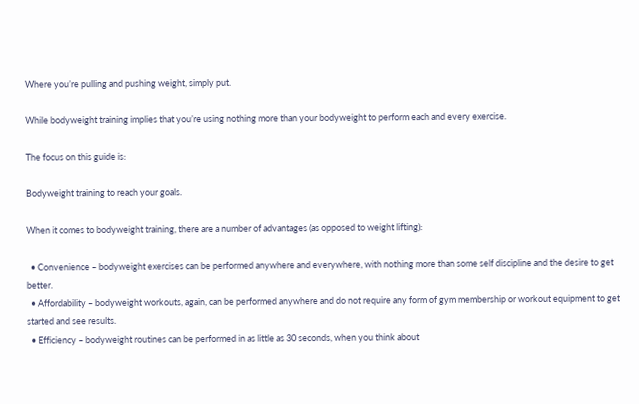Where you’re pulling and pushing weight, simply put.

While bodyweight training implies that you’re using nothing more than your bodyweight to perform each and every exercise.

The focus on this guide is:

Bodyweight training to reach your goals.

When it comes to bodyweight training, there are a number of advantages (as opposed to weight lifting):

  • Convenience – bodyweight exercises can be performed anywhere and everywhere, with nothing more than some self discipline and the desire to get better.
  • Affordability – bodyweight workouts, again, can be performed anywhere and do not require any form of gym membership or workout equipment to get started and see results.
  • Efficiency – bodyweight routines can be performed in as little as 30 seconds, when you think about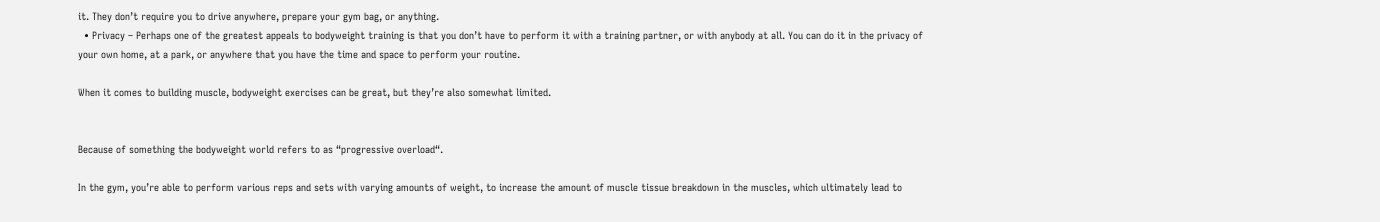it. They don’t require you to drive anywhere, prepare your gym bag, or anything.
  • Privacy – Perhaps one of the greatest appeals to bodyweight training is that you don’t have to perform it with a training partner, or with anybody at all. You can do it in the privacy of your own home, at a park, or anywhere that you have the time and space to perform your routine.

When it comes to building muscle, bodyweight exercises can be great, but they’re also somewhat limited.


Because of something the bodyweight world refers to as “progressive overload“.

In the gym, you’re able to perform various reps and sets with varying amounts of weight, to increase the amount of muscle tissue breakdown in the muscles, which ultimately lead to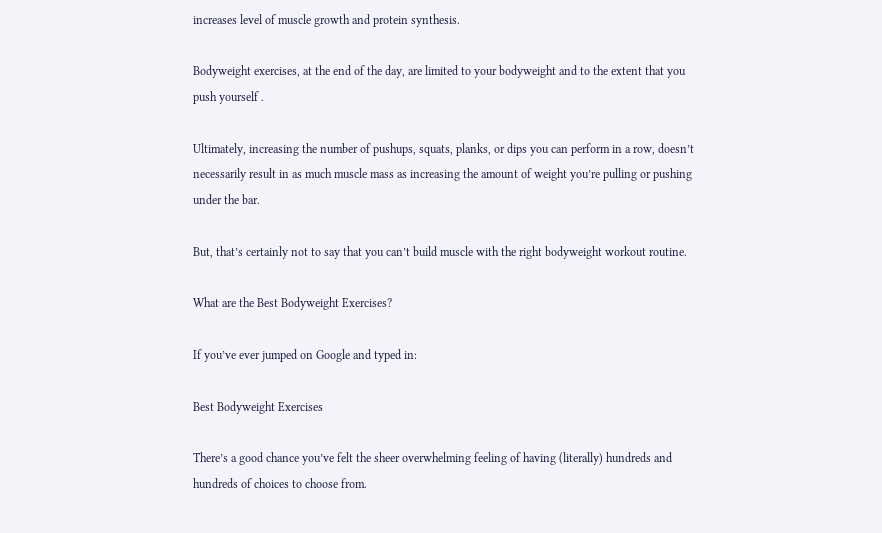increases level of muscle growth and protein synthesis.

Bodyweight exercises, at the end of the day, are limited to your bodyweight and to the extent that you push yourself .

Ultimately, increasing the number of pushups, squats, planks, or dips you can perform in a row, doesn’t necessarily result in as much muscle mass as increasing the amount of weight you’re pulling or pushing under the bar.

But, that’s certainly not to say that you can’t build muscle with the right bodyweight workout routine.

What are the Best Bodyweight Exercises?

If you’ve ever jumped on Google and typed in:

Best Bodyweight Exercises

There’s a good chance you’ve felt the sheer overwhelming feeling of having (literally) hundreds and hundreds of choices to choose from.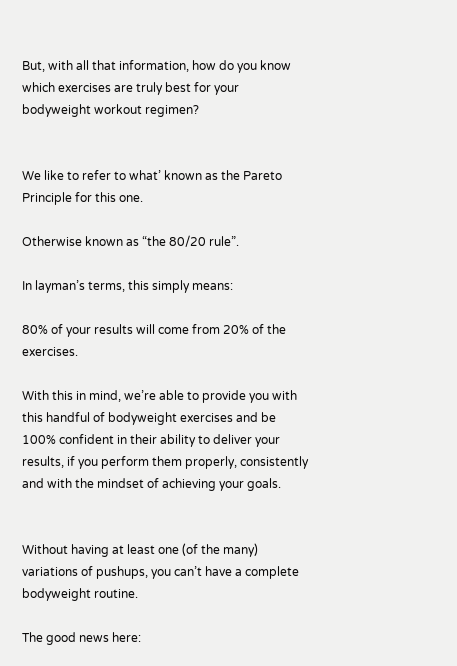But, with all that information, how do you know which exercises are truly best for your bodyweight workout regimen?


We like to refer to what’ known as the Pareto Principle for this one.

Otherwise known as “the 80/20 rule”.

In layman’s terms, this simply means:

80% of your results will come from 20% of the exercises.

With this in mind, we’re able to provide you with this handful of bodyweight exercises and be 100% confident in their ability to deliver your results, if you perform them properly, consistently and with the mindset of achieving your goals.


Without having at least one (of the many) variations of pushups, you can’t have a complete bodyweight routine.

The good news here: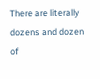There are literally dozens and dozen of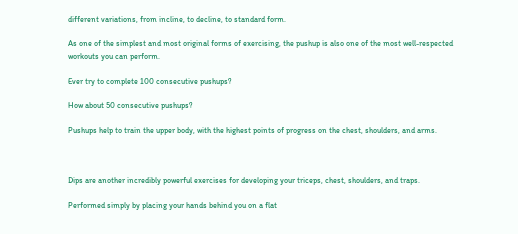different variations, from incline, to decline, to standard form.

As one of the simplest and most original forms of exercising, the pushup is also one of the most well-respected workouts you can perform.

Ever try to complete 100 consecutive pushups?

How about 50 consecutive pushups?

Pushups help to train the upper body, with the highest points of progress on the chest, shoulders, and arms.



Dips are another incredibly powerful exercises for developing your triceps, chest, shoulders, and traps.

Performed simply by placing your hands behind you on a flat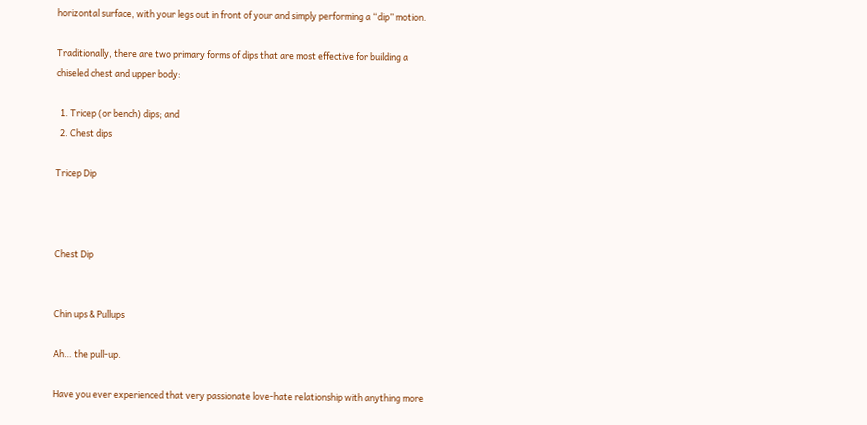horizontal surface, with your legs out in front of your and simply performing a “dip” motion.

Traditionally, there are two primary forms of dips that are most effective for building a chiseled chest and upper body:

  1. Tricep (or bench) dips; and
  2. Chest dips

Tricep Dip



Chest Dip


Chin ups & Pullups

Ah… the pull-up.

Have you ever experienced that very passionate love-hate relationship with anything more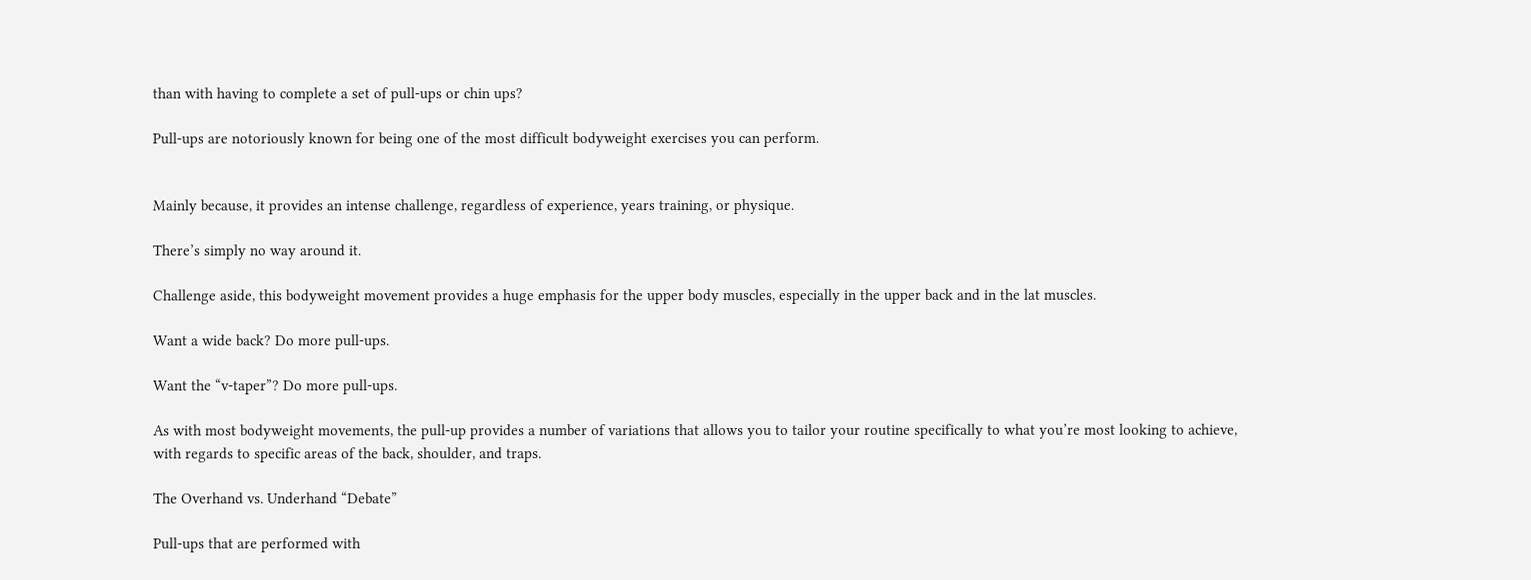than with having to complete a set of pull-ups or chin ups?

Pull-ups are notoriously known for being one of the most difficult bodyweight exercises you can perform.


Mainly because, it provides an intense challenge, regardless of experience, years training, or physique.

There’s simply no way around it.

Challenge aside, this bodyweight movement provides a huge emphasis for the upper body muscles, especially in the upper back and in the lat muscles.

Want a wide back? Do more pull-ups.

Want the “v-taper”? Do more pull-ups.

As with most bodyweight movements, the pull-up provides a number of variations that allows you to tailor your routine specifically to what you’re most looking to achieve, with regards to specific areas of the back, shoulder, and traps.

The Overhand vs. Underhand “Debate”

Pull-ups that are performed with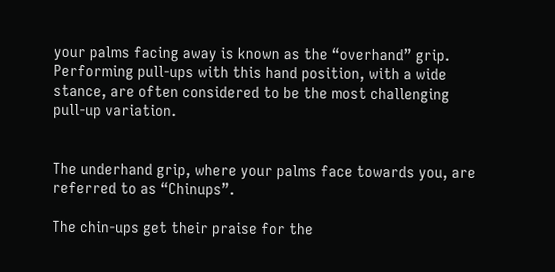your palms facing away is known as the “overhand” grip. Performing pull-ups with this hand position, with a wide stance, are often considered to be the most challenging pull-up variation.


The underhand grip, where your palms face towards you, are referred to as “Chinups”.

The chin-ups get their praise for the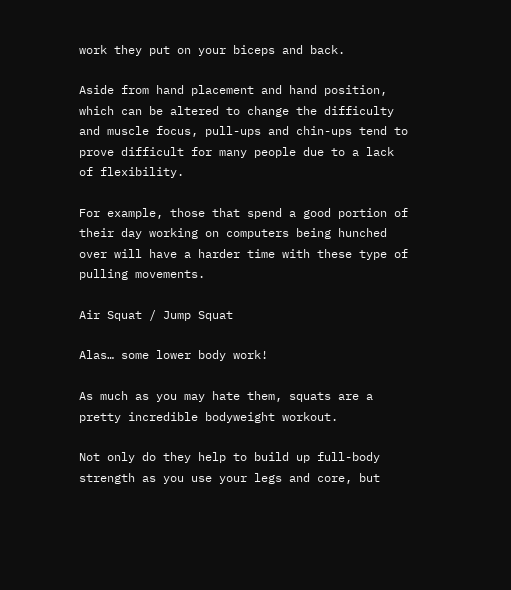work they put on your biceps and back.

Aside from hand placement and hand position, which can be altered to change the difficulty and muscle focus, pull-ups and chin-ups tend to prove difficult for many people due to a lack of flexibility.

For example, those that spend a good portion of their day working on computers being hunched over will have a harder time with these type of pulling movements.

Air Squat / Jump Squat

Alas… some lower body work!

As much as you may hate them, squats are a pretty incredible bodyweight workout.

Not only do they help to build up full-body strength as you use your legs and core, but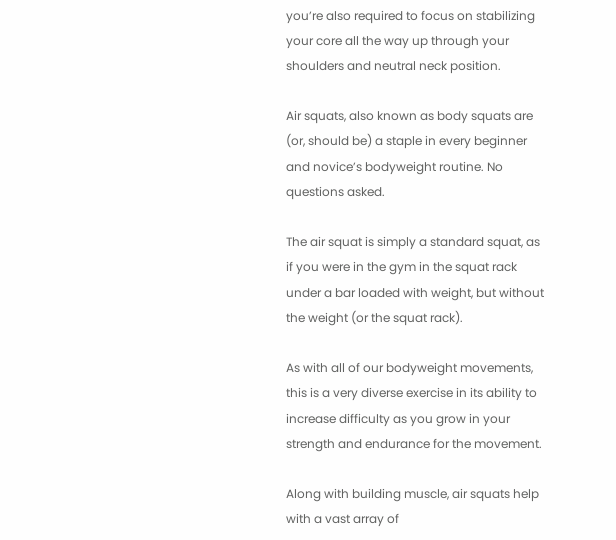you’re also required to focus on stabilizing your core all the way up through your shoulders and neutral neck position.

Air squats, also known as body squats are (or, should be) a staple in every beginner and novice’s bodyweight routine. No questions asked.

The air squat is simply a standard squat, as if you were in the gym in the squat rack under a bar loaded with weight, but without the weight (or the squat rack).

As with all of our bodyweight movements, this is a very diverse exercise in its ability to increase difficulty as you grow in your strength and endurance for the movement.

Along with building muscle, air squats help with a vast array of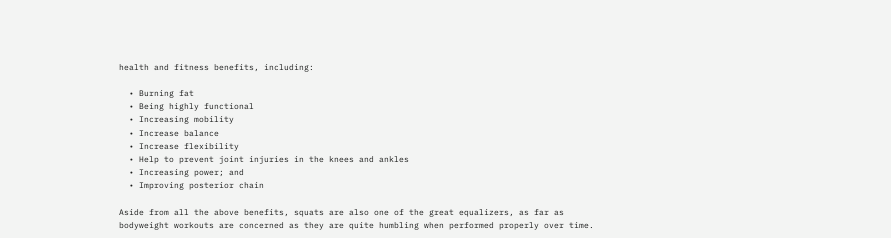health and fitness benefits, including:

  • Burning fat
  • Being highly functional
  • Increasing mobility
  • Increase balance
  • Increase flexibility
  • Help to prevent joint injuries in the knees and ankles
  • Increasing power; and
  • Improving posterior chain

Aside from all the above benefits, squats are also one of the great equalizers, as far as bodyweight workouts are concerned as they are quite humbling when performed properly over time.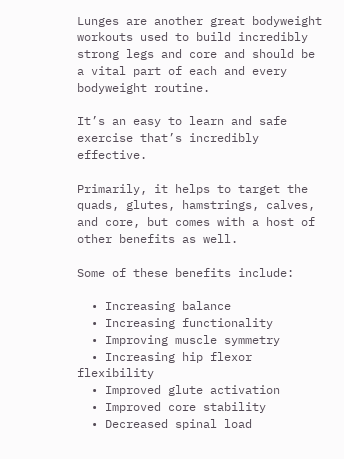Lunges are another great bodyweight workouts used to build incredibly strong legs and core and should be a vital part of each and every bodyweight routine.

It’s an easy to learn and safe exercise that’s incredibly effective.

Primarily, it helps to target the quads, glutes, hamstrings, calves, and core, but comes with a host of other benefits as well.

Some of these benefits include:

  • Increasing balance
  • Increasing functionality
  • Improving muscle symmetry
  • Increasing hip flexor flexibility
  • Improved glute activation
  • Improved core stability
  • Decreased spinal load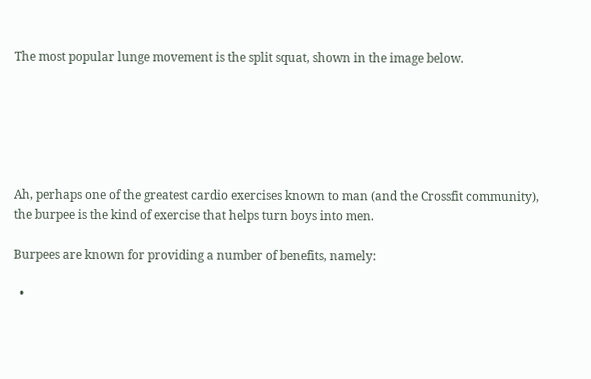The most popular lunge movement is the split squat, shown in the image below.






Ah, perhaps one of the greatest cardio exercises known to man (and the Crossfit community), the burpee is the kind of exercise that helps turn boys into men.

Burpees are known for providing a number of benefits, namely:

  •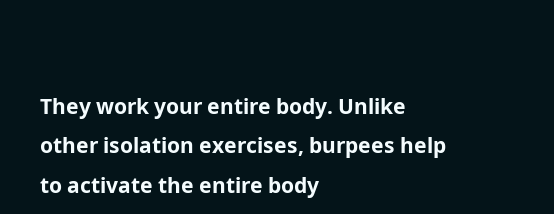They work your entire body. Unlike other isolation exercises, burpees help to activate the entire body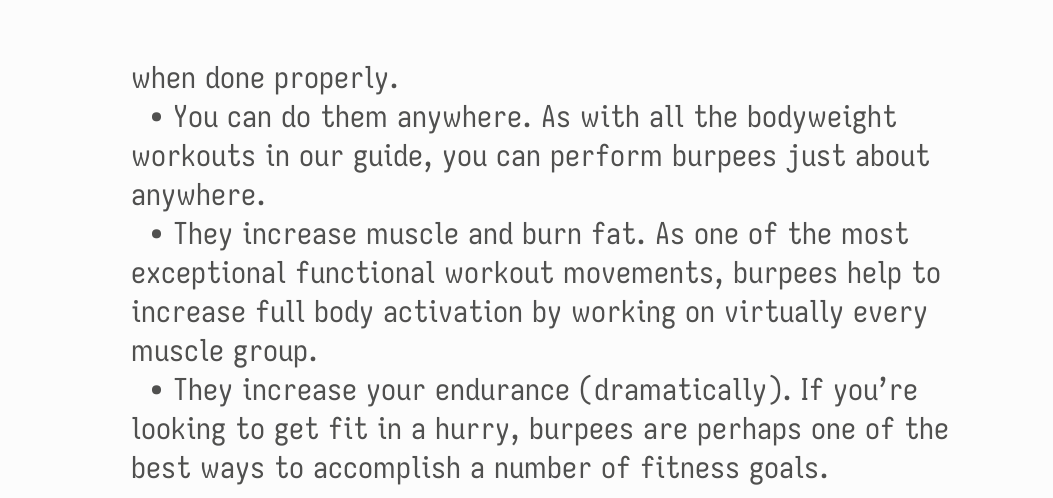when done properly.
  • You can do them anywhere. As with all the bodyweight workouts in our guide, you can perform burpees just about anywhere.
  • They increase muscle and burn fat. As one of the most exceptional functional workout movements, burpees help to increase full body activation by working on virtually every muscle group.
  • They increase your endurance (dramatically). If you’re looking to get fit in a hurry, burpees are perhaps one of the best ways to accomplish a number of fitness goals.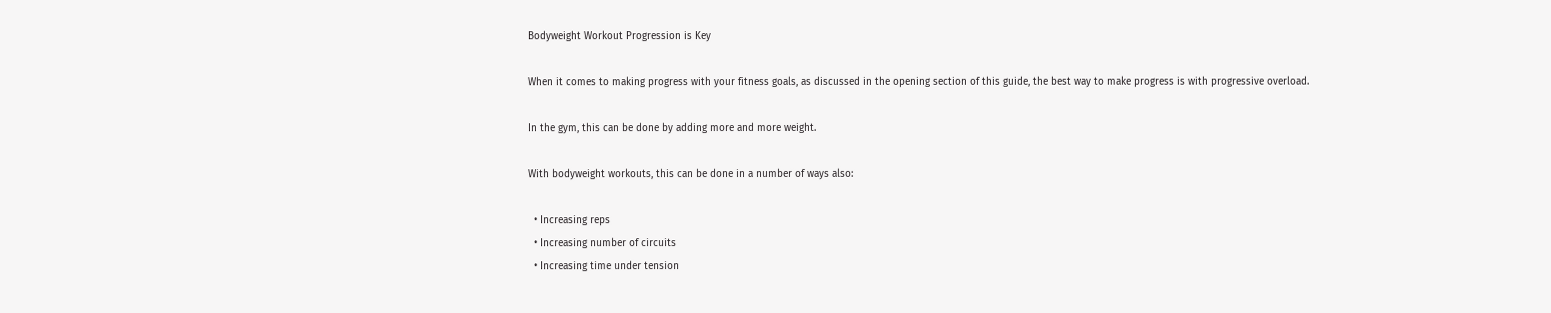Bodyweight Workout Progression is Key

When it comes to making progress with your fitness goals, as discussed in the opening section of this guide, the best way to make progress is with progressive overload.

In the gym, this can be done by adding more and more weight.

With bodyweight workouts, this can be done in a number of ways also:

  • Increasing reps
  • Increasing number of circuits
  • Increasing time under tension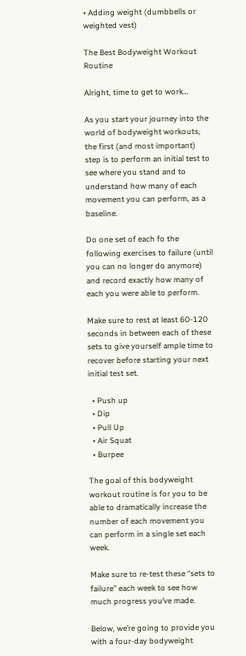• Adding weight (dumbbells or weighted vest)

The Best Bodyweight Workout Routine

Alright, time to get to work…

As you start your journey into the world of bodyweight workouts, the first (and most important) step is to perform an initial test to see where you stand and to understand how many of each movement you can perform, as a baseline.

Do one set of each fo the following exercises to failure (until you can no longer do anymore) and record exactly how many of each you were able to perform.

Make sure to rest at least 60-120 seconds in between each of these sets to give yourself ample time to recover before starting your next initial test set.

  • Push up
  • Dip
  • Pull Up
  • Air Squat
  • Burpee

The goal of this bodyweight workout routine is for you to be able to dramatically increase the number of each movement you can perform in a single set each week.

Make sure to re-test these “sets to failure” each week to see how much progress you’ve made.

Below, we’re going to provide you with a four-day bodyweight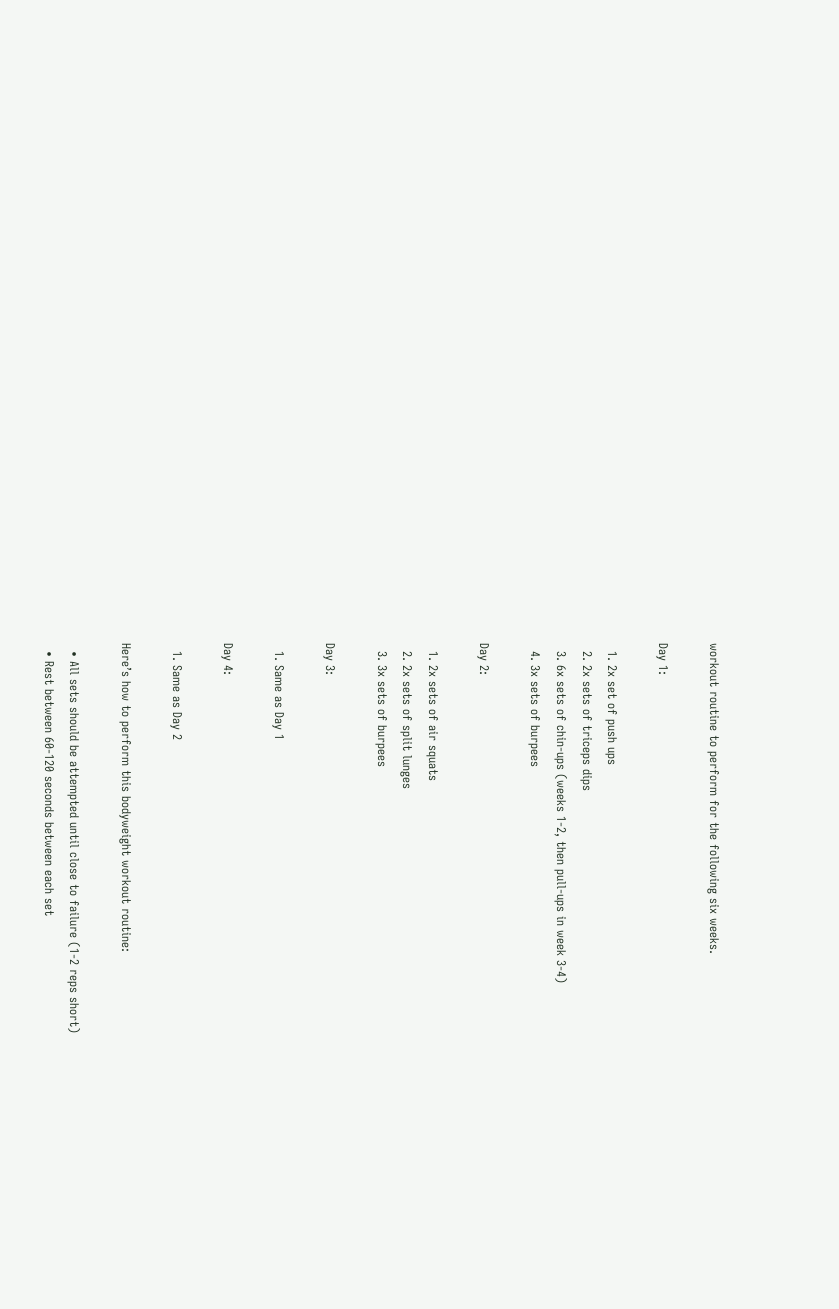workout routine to perform for the following six weeks.

Day 1:

  1. 2x set of push ups
  2. 2x sets of triceps dips
  3. 6x sets of chin-ups (weeks 1-2, then pull-ups in week 3-4)
  4. 3x sets of burpees

Day 2:

  1. 2x sets of air squats
  2. 2x sets of split lunges
  3. 3x sets of burpees

Day 3:

  1. Same as Day 1

Day 4:

  1. Same as Day 2

Here’s how to perform this bodyweight workout routine:

  • All sets should be attempted until close to failure (1-2 reps short)
  • Rest between 60-120 seconds between each set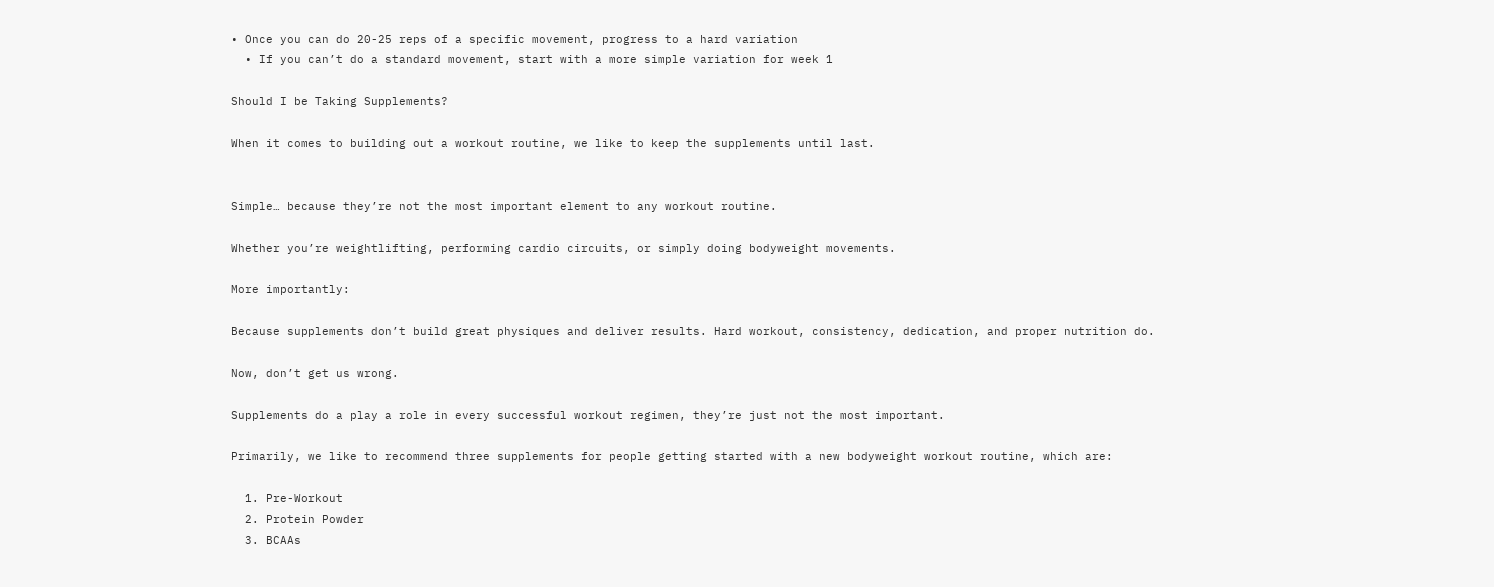• Once you can do 20-25 reps of a specific movement, progress to a hard variation
  • If you can’t do a standard movement, start with a more simple variation for week 1

Should I be Taking Supplements?

When it comes to building out a workout routine, we like to keep the supplements until last.


Simple… because they’re not the most important element to any workout routine.

Whether you’re weightlifting, performing cardio circuits, or simply doing bodyweight movements.

More importantly:

Because supplements don’t build great physiques and deliver results. Hard workout, consistency, dedication, and proper nutrition do.

Now, don’t get us wrong.

Supplements do a play a role in every successful workout regimen, they’re just not the most important.

Primarily, we like to recommend three supplements for people getting started with a new bodyweight workout routine, which are:

  1. Pre-Workout
  2. Protein Powder
  3. BCAAs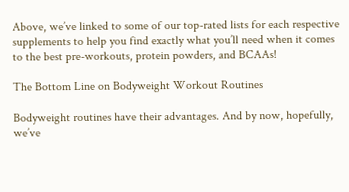Above, we’ve linked to some of our top-rated lists for each respective supplements to help you find exactly what you’ll need when it comes to the best pre-workouts, protein powders, and BCAAs!

The Bottom Line on Bodyweight Workout Routines

Bodyweight routines have their advantages. And by now, hopefully, we’ve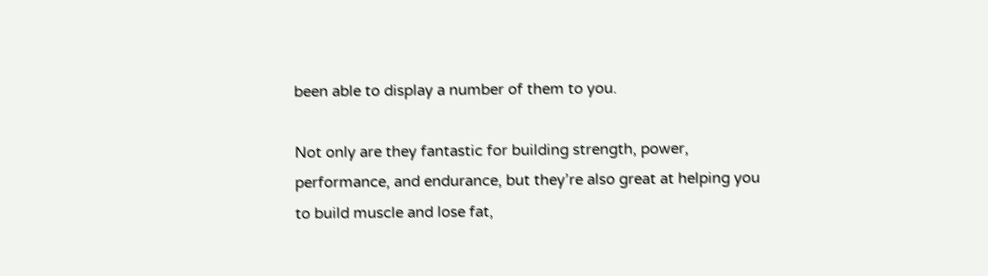been able to display a number of them to you.

Not only are they fantastic for building strength, power, performance, and endurance, but they’re also great at helping you to build muscle and lose fat,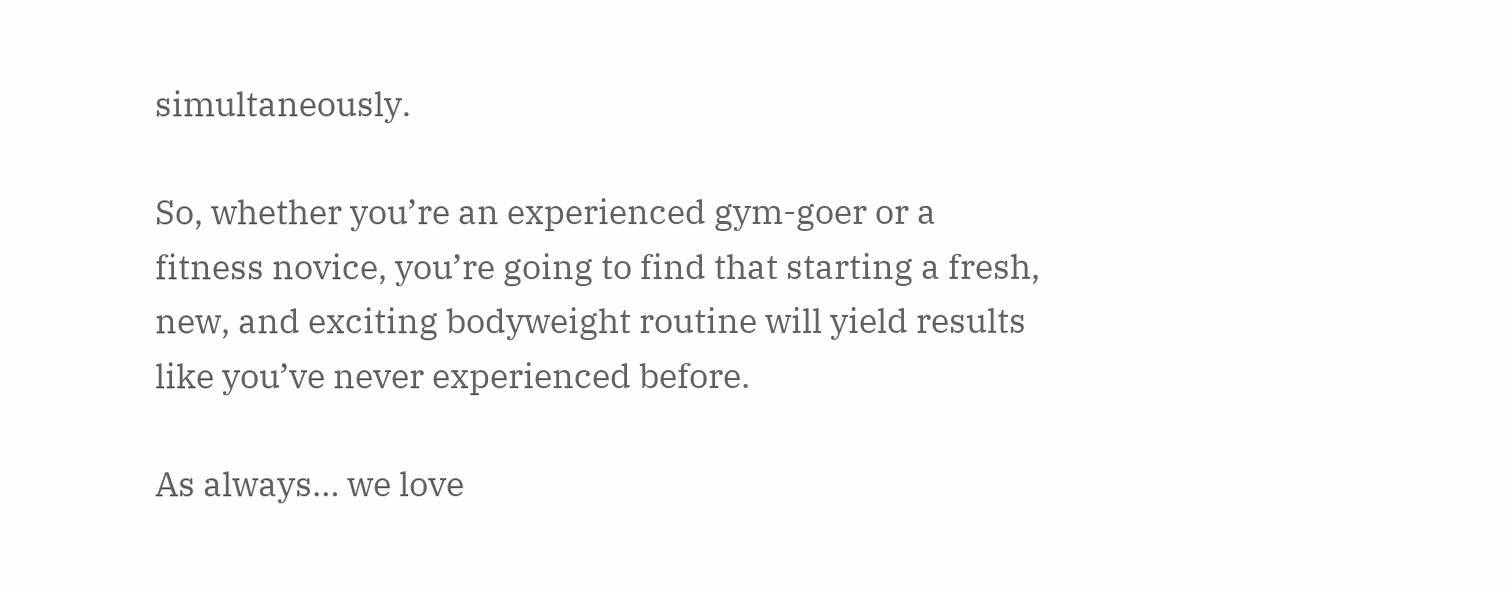simultaneously.

So, whether you’re an experienced gym-goer or a fitness novice, you’re going to find that starting a fresh, new, and exciting bodyweight routine will yield results like you’ve never experienced before.

As always… we love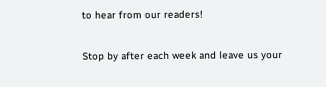to hear from our readers!

Stop by after each week and leave us your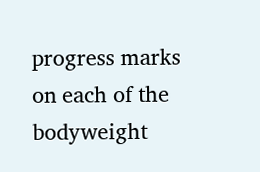progress marks on each of the bodyweight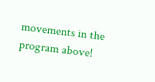movements in the program above!